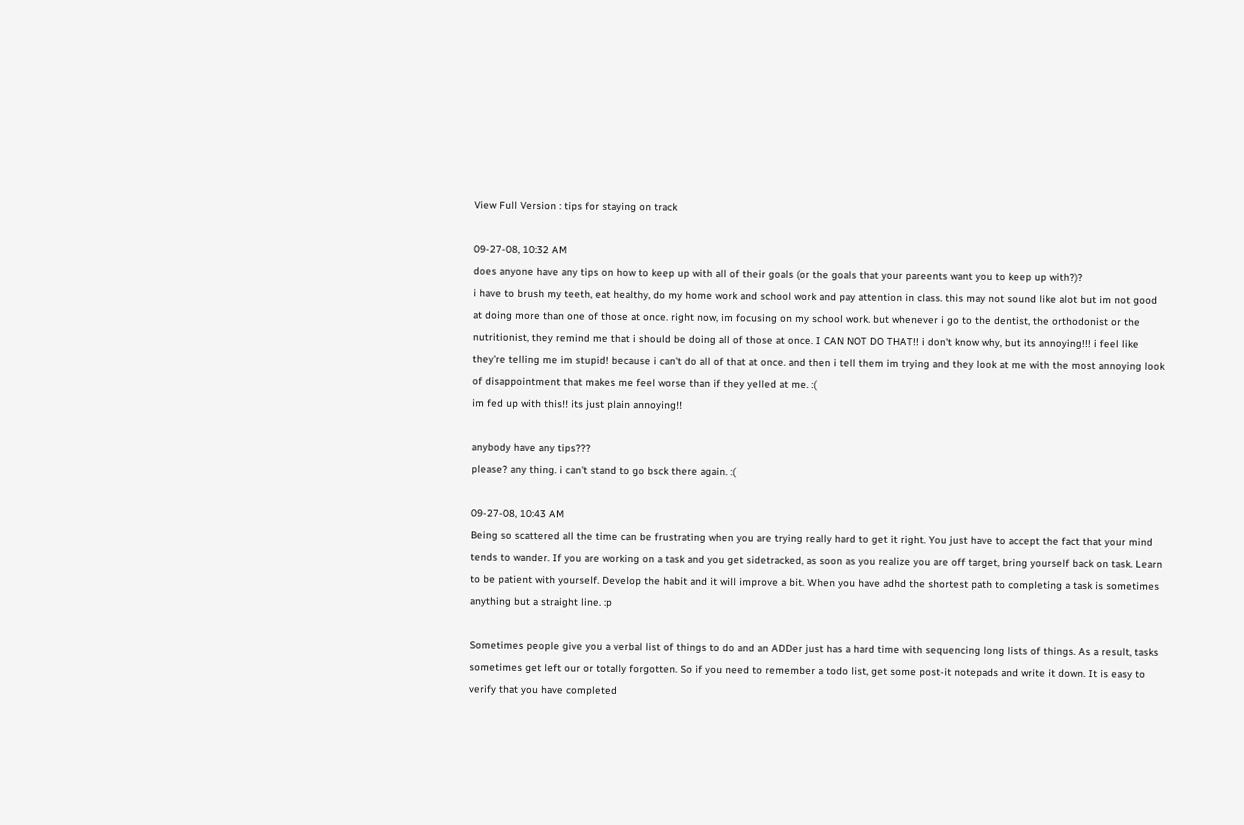View Full Version : tips for staying on track

09-27-08, 10:32 AM
does anyone have any tips on how to keep up with all of their goals (or the goals that your pareents want you to keep up with?)?
i have to brush my teeth, eat healthy, do my home work and school work and pay attention in class. this may not sound like alot but im not good at doing more than one of those at once. right now, im focusing on my school work. but whenever i go to the dentist, the orthodonist or the nutritionist, they remind me that i should be doing all of those at once. I CAN NOT DO THAT!! i don't know why, but its annoying!!! i feel like they're telling me im stupid! because i can't do all of that at once. and then i tell them im trying and they look at me with the most annoying look of disappointment that makes me feel worse than if they yelled at me. :(
im fed up with this!! its just plain annoying!!

anybody have any tips???
please? any thing. i can't stand to go bsck there again. :(

09-27-08, 10:43 AM
Being so scattered all the time can be frustrating when you are trying really hard to get it right. You just have to accept the fact that your mind tends to wander. If you are working on a task and you get sidetracked, as soon as you realize you are off target, bring yourself back on task. Learn to be patient with yourself. Develop the habit and it will improve a bit. When you have adhd the shortest path to completing a task is sometimes anything but a straight line. :p

Sometimes people give you a verbal list of things to do and an ADDer just has a hard time with sequencing long lists of things. As a result, tasks sometimes get left our or totally forgotten. So if you need to remember a todo list, get some post-it notepads and write it down. It is easy to verify that you have completed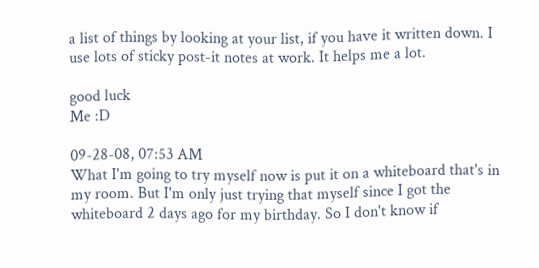a list of things by looking at your list, if you have it written down. I use lots of sticky post-it notes at work. It helps me a lot.

good luck
Me :D

09-28-08, 07:53 AM
What I'm going to try myself now is put it on a whiteboard that's in my room. But I'm only just trying that myself since I got the whiteboard 2 days ago for my birthday. So I don't know if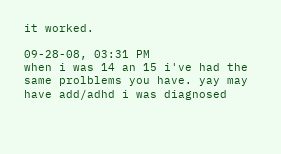it worked.

09-28-08, 03:31 PM
when i was 14 an 15 i've had the same prolblems you have. yay may have add/adhd i was diagnosed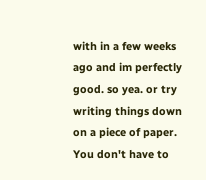with in a few weeks ago and im perfectly good. so yea. or try writing things down on a piece of paper. You don't have to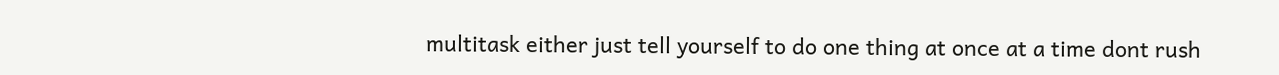multitask either just tell yourself to do one thing at once at a time dont rush